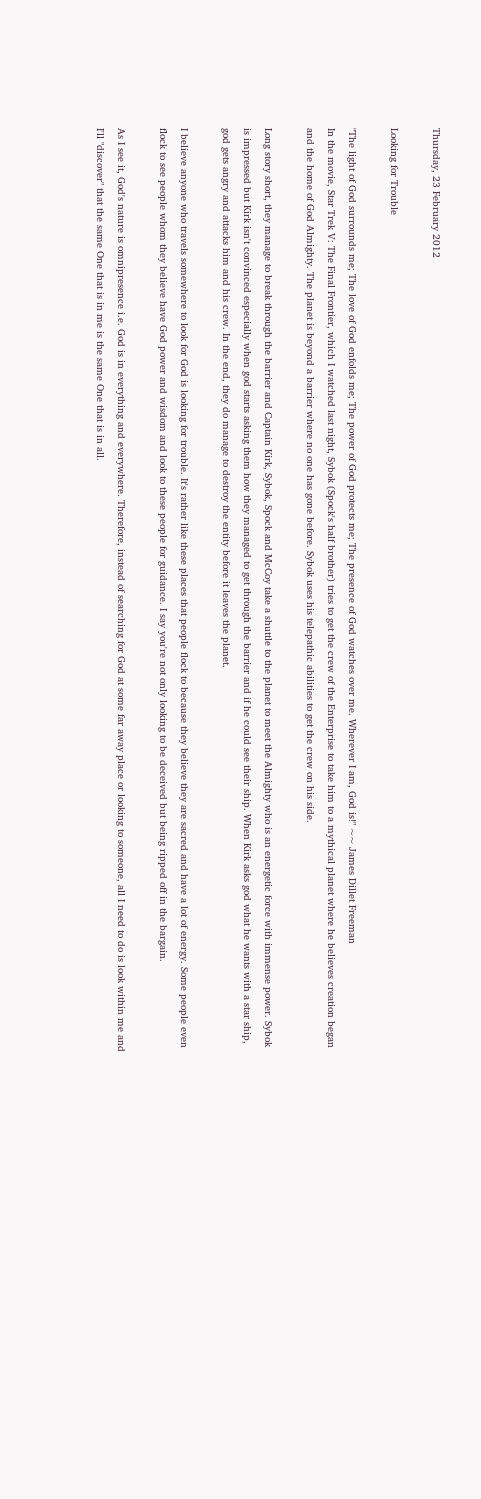Thursday, 23 February 2012

Looking for Trouble

"The light of God surrounds me; The love of God enfolds me; The power of God protects me; The presence of God watches over me. Wherever I am, God is!" ~~ James Dillet Freeman
In the movie, Star Trek V: The Final Frontier, which I watched last night, Sybok (Spock's half brother) tries to get the crew of the Enterprise to take him to a mythical planet where he believes creation began and the home of God Almighty. The planet is beyond a barrier where no one has gone before. Sybok uses his telepathic abilities to get the crew on his side.

Long story short, they manage to break through the barrier and Captain Kirk, Sybok, Spock and McCoy take a shuttle to the planet to meet the Almighty who is an energetic force with immense power. Sybok is impressed but Kirk isn't convinced especially when god starts asking them how they managed to get through the barrier and if he could see their ship. When Kirk asks god what he wants with a star ship, god gets angry and attacks him and his crew. In the end, they do manage to destroy the entity before it leaves the planet.

I believe anyone who travels somewhere to look for God is looking for trouble. It's rather like these places that people flock to because they believe they are sacred and have a lot of energy. Some people even flock to see people whom they believe have God power and wisdom and look to these people for guidance. I say you're not only looking to be deceived but being ripped off in the bargain.

As I see it, God's nature is omnipresence i.e. God is in everything and everywhere. Therefore, instead of searching for God at some far away place or looking to someone, all I need to do is look within me and I'll "discover" that the same One that is in me is the same One that is in all.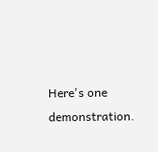Here's one demonstration.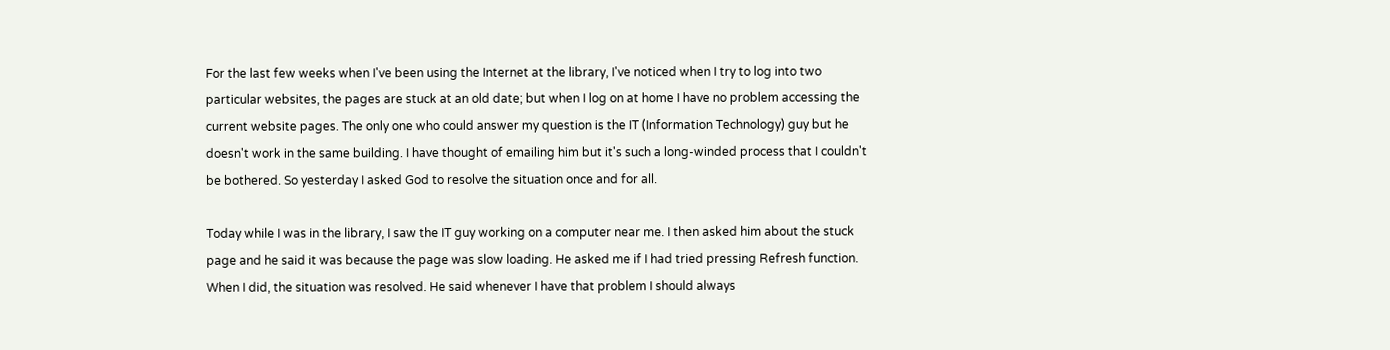For the last few weeks when I've been using the Internet at the library, I've noticed when I try to log into two particular websites, the pages are stuck at an old date; but when I log on at home I have no problem accessing the current website pages. The only one who could answer my question is the IT (Information Technology) guy but he doesn't work in the same building. I have thought of emailing him but it's such a long-winded process that I couldn't be bothered. So yesterday I asked God to resolve the situation once and for all.

Today while I was in the library, I saw the IT guy working on a computer near me. I then asked him about the stuck page and he said it was because the page was slow loading. He asked me if I had tried pressing Refresh function. When I did, the situation was resolved. He said whenever I have that problem I should always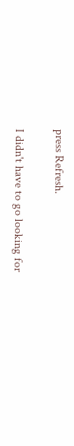press Refresh.

I didn't have to go looking for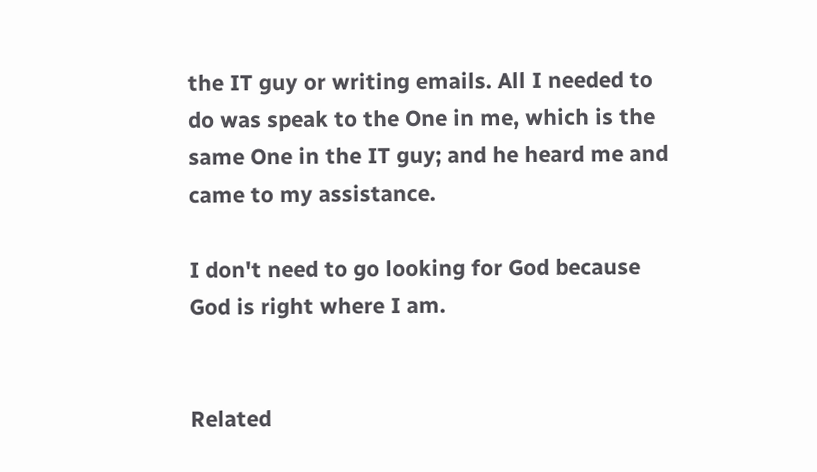the IT guy or writing emails. All I needed to do was speak to the One in me, which is the same One in the IT guy; and he heard me and came to my assistance.

I don't need to go looking for God because God is right where I am.


Related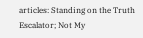articles: Standing on the Truth Escalator; Not My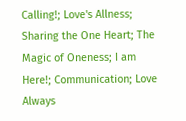Calling!; Love's Allness; Sharing the One Heart; The Magic of Oneness; I am Here!; Communication; Love Always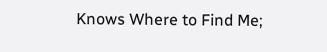Knows Where to Find Me;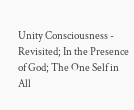Unity Consciousness - Revisited; In the Presence of God; The One Self in All